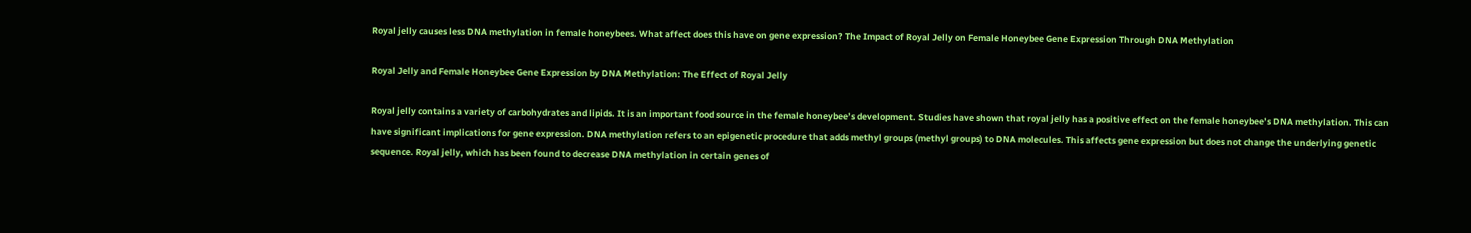Royal jelly causes less DNA methylation in female honeybees. What affect does this have on gene expression? The Impact of Royal Jelly on Female Honeybee Gene Expression Through DNA Methylation

Royal Jelly and Female Honeybee Gene Expression by DNA Methylation: The Effect of Royal Jelly

Royal jelly contains a variety of carbohydrates and lipids. It is an important food source in the female honeybee’s development. Studies have shown that royal jelly has a positive effect on the female honeybee’s DNA methylation. This can have significant implications for gene expression. DNA methylation refers to an epigenetic procedure that adds methyl groups (methyl groups) to DNA molecules. This affects gene expression but does not change the underlying genetic sequence. Royal jelly, which has been found to decrease DNA methylation in certain genes of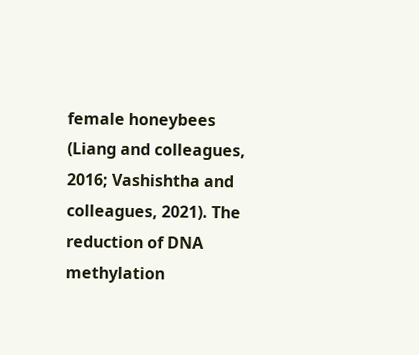female honeybees (Liang and colleagues, 2016; Vashishtha and colleagues, 2021). The reduction of DNA methylation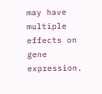may have multiple effects on gene expression.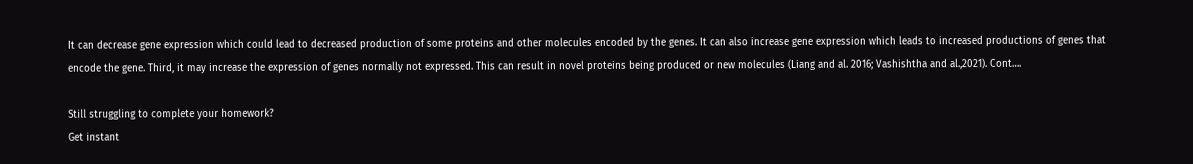It can decrease gene expression which could lead to decreased production of some proteins and other molecules encoded by the genes. It can also increase gene expression which leads to increased productions of genes that encode the gene. Third, it may increase the expression of genes normally not expressed. This can result in novel proteins being produced or new molecules (Liang and al. 2016; Vashishtha and al.,2021). Cont….

Still struggling to complete your homework?
Get instant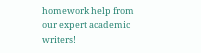homework help from our expert academic writers!